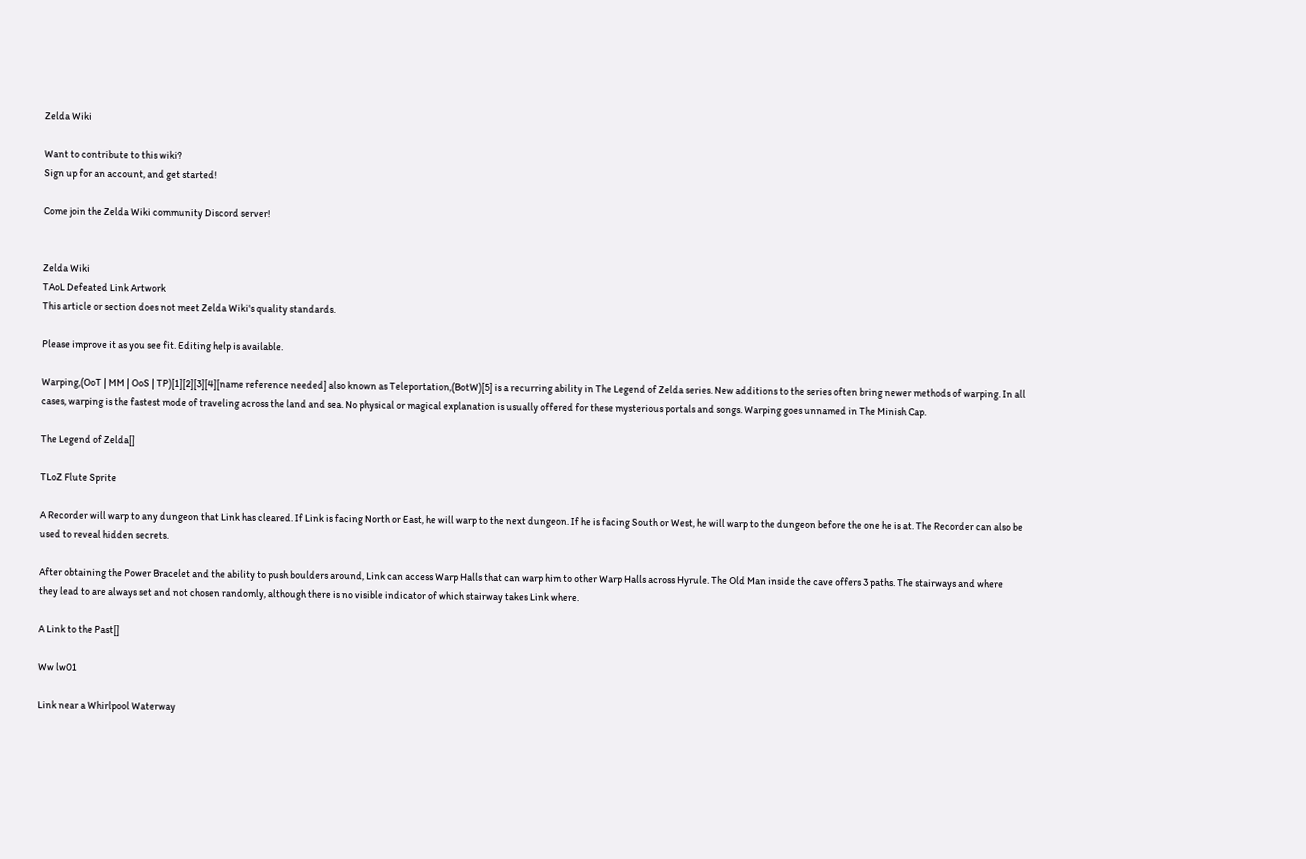Zelda Wiki

Want to contribute to this wiki?
Sign up for an account, and get started!

Come join the Zelda Wiki community Discord server!


Zelda Wiki
TAoL Defeated Link Artwork
This article or section does not meet Zelda Wiki's quality standards.

Please improve it as you see fit. Editing help is available.

Warping,(OoT | MM | OoS | TP)[1][2][3][4][name reference needed] also known as Teleportation,(BotW)[5] is a recurring ability in The Legend of Zelda series. New additions to the series often bring newer methods of warping. In all cases, warping is the fastest mode of traveling across the land and sea. No physical or magical explanation is usually offered for these mysterious portals and songs. Warping goes unnamed in The Minish Cap.

The Legend of Zelda[]

TLoZ Flute Sprite

A Recorder will warp to any dungeon that Link has cleared. If Link is facing North or East, he will warp to the next dungeon. If he is facing South or West, he will warp to the dungeon before the one he is at. The Recorder can also be used to reveal hidden secrets.

After obtaining the Power Bracelet and the ability to push boulders around, Link can access Warp Halls that can warp him to other Warp Halls across Hyrule. The Old Man inside the cave offers 3 paths. The stairways and where they lead to are always set and not chosen randomly, although there is no visible indicator of which stairway takes Link where.

A Link to the Past[]

Ww lw01

Link near a Whirlpool Waterway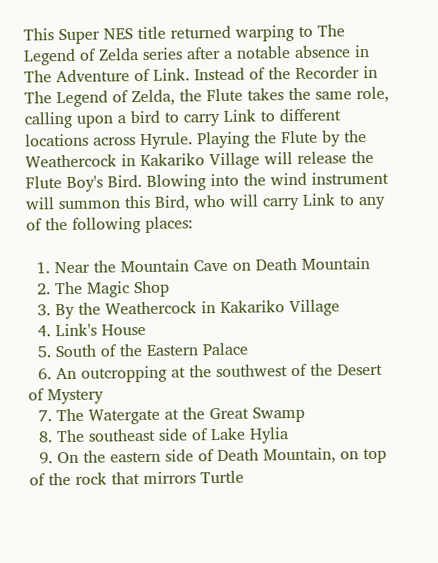This Super NES title returned warping to The Legend of Zelda series after a notable absence in The Adventure of Link. Instead of the Recorder in The Legend of Zelda, the Flute takes the same role, calling upon a bird to carry Link to different locations across Hyrule. Playing the Flute by the Weathercock in Kakariko Village will release the Flute Boy's Bird. Blowing into the wind instrument will summon this Bird, who will carry Link to any of the following places:

  1. Near the Mountain Cave on Death Mountain
  2. The Magic Shop
  3. By the Weathercock in Kakariko Village
  4. Link's House
  5. South of the Eastern Palace
  6. An outcropping at the southwest of the Desert of Mystery
  7. The Watergate at the Great Swamp
  8. The southeast side of Lake Hylia
  9. On the eastern side of Death Mountain, on top of the rock that mirrors Turtle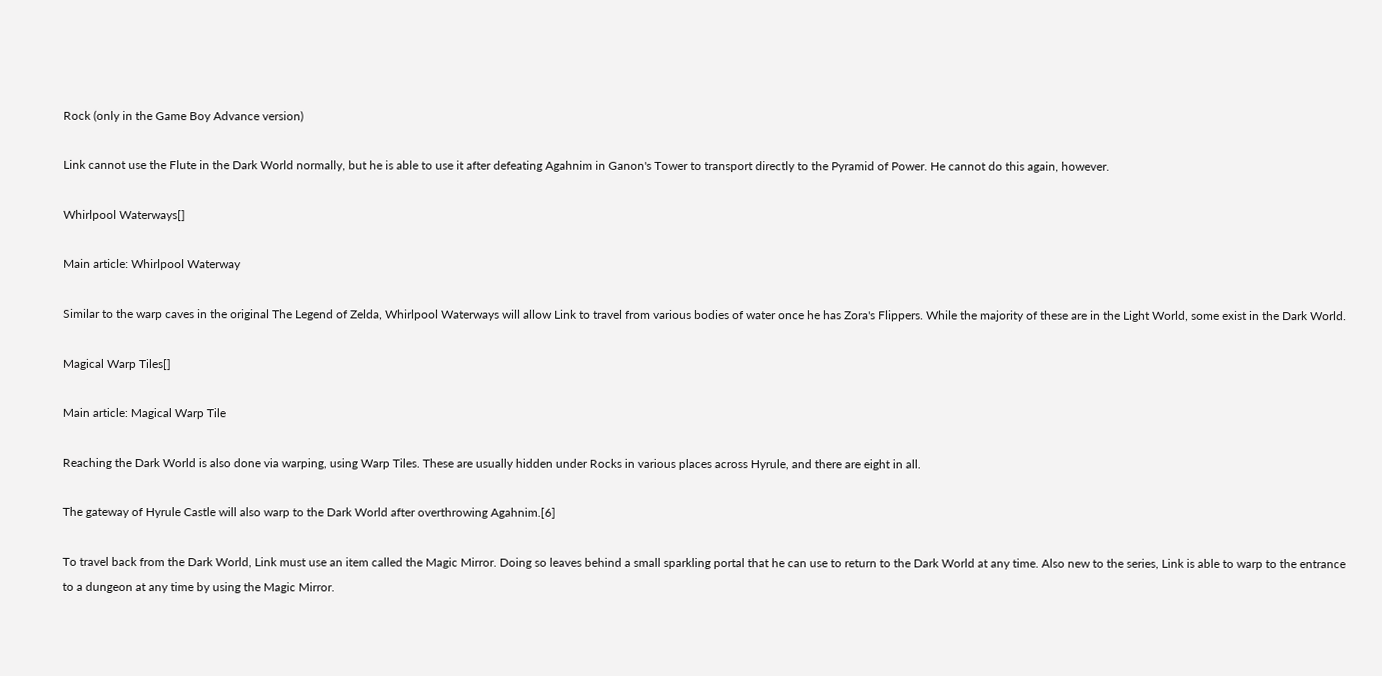Rock (only in the Game Boy Advance version)

Link cannot use the Flute in the Dark World normally, but he is able to use it after defeating Agahnim in Ganon's Tower to transport directly to the Pyramid of Power. He cannot do this again, however.

Whirlpool Waterways[]

Main article: Whirlpool Waterway

Similar to the warp caves in the original The Legend of Zelda, Whirlpool Waterways will allow Link to travel from various bodies of water once he has Zora's Flippers. While the majority of these are in the Light World, some exist in the Dark World.

Magical Warp Tiles[]

Main article: Magical Warp Tile

Reaching the Dark World is also done via warping, using Warp Tiles. These are usually hidden under Rocks in various places across Hyrule, and there are eight in all.

The gateway of Hyrule Castle will also warp to the Dark World after overthrowing Agahnim.[6]

To travel back from the Dark World, Link must use an item called the Magic Mirror. Doing so leaves behind a small sparkling portal that he can use to return to the Dark World at any time. Also new to the series, Link is able to warp to the entrance to a dungeon at any time by using the Magic Mirror.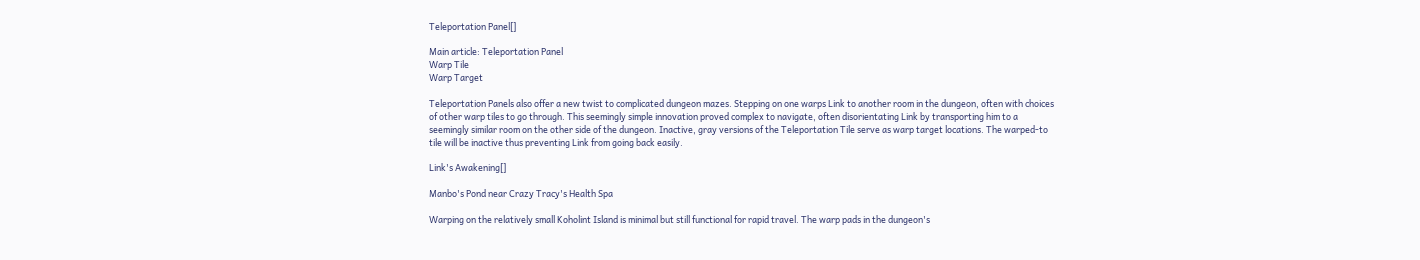Teleportation Panel[]

Main article: Teleportation Panel
Warp Tile
Warp Target

Teleportation Panels also offer a new twist to complicated dungeon mazes. Stepping on one warps Link to another room in the dungeon, often with choices of other warp tiles to go through. This seemingly simple innovation proved complex to navigate, often disorientating Link by transporting him to a seemingly similar room on the other side of the dungeon. Inactive, gray versions of the Teleportation Tile serve as warp target locations. The warped-to tile will be inactive thus preventing Link from going back easily.

Link's Awakening[]

Manbo's Pond near Crazy Tracy's Health Spa

Warping on the relatively small Koholint Island is minimal but still functional for rapid travel. The warp pads in the dungeon's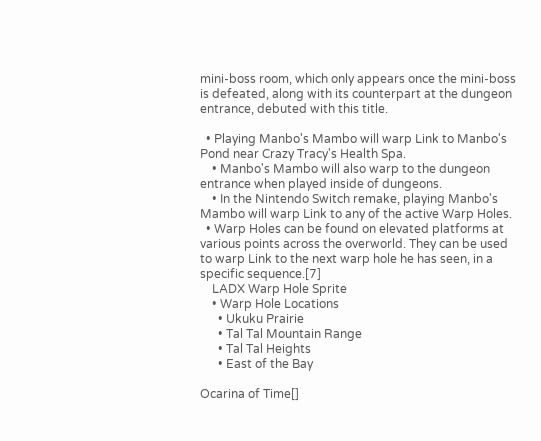mini-boss room, which only appears once the mini-boss is defeated, along with its counterpart at the dungeon entrance, debuted with this title.

  • Playing Manbo's Mambo will warp Link to Manbo's Pond near Crazy Tracy's Health Spa.
    • Manbo's Mambo will also warp to the dungeon entrance when played inside of dungeons.
    • In the Nintendo Switch remake, playing Manbo's Mambo will warp Link to any of the active Warp Holes.
  • Warp Holes can be found on elevated platforms at various points across the overworld. They can be used to warp Link to the next warp hole he has seen, in a specific sequence.[7]
    LADX Warp Hole Sprite
    • Warp Hole Locations
      • Ukuku Prairie
      • Tal Tal Mountain Range
      • Tal Tal Heights
      • East of the Bay

Ocarina of Time[]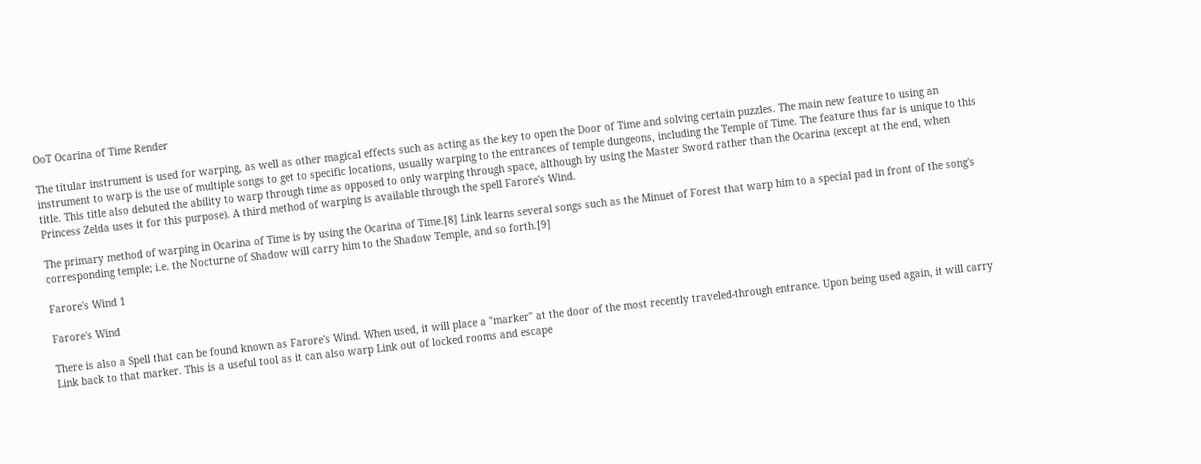OoT Ocarina of Time Render

The titular instrument is used for warping, as well as other magical effects such as acting as the key to open the Door of Time and solving certain puzzles. The main new feature to using an instrument to warp is the use of multiple songs to get to specific locations, usually warping to the entrances of temple dungeons, including the Temple of Time. The feature thus far is unique to this title. This title also debuted the ability to warp through time as opposed to only warping through space, although by using the Master Sword rather than the Ocarina (except at the end, when Princess Zelda uses it for this purpose). A third method of warping is available through the spell Farore's Wind.

The primary method of warping in Ocarina of Time is by using the Ocarina of Time.[8] Link learns several songs such as the Minuet of Forest that warp him to a special pad in front of the song's corresponding temple; i.e. the Nocturne of Shadow will carry him to the Shadow Temple, and so forth.[9]

Farore's Wind 1

Farore's Wind

There is also a Spell that can be found known as Farore's Wind. When used, it will place a "marker" at the door of the most recently traveled-through entrance. Upon being used again, it will carry Link back to that marker. This is a useful tool as it can also warp Link out of locked rooms and escape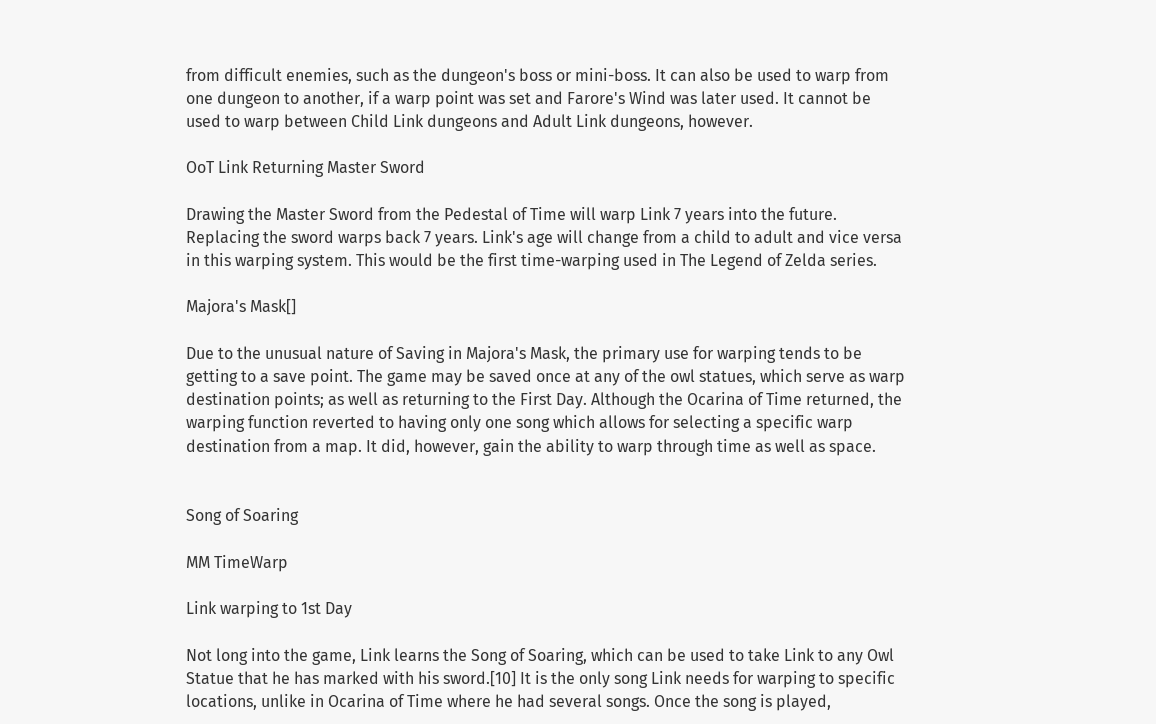from difficult enemies, such as the dungeon's boss or mini-boss. It can also be used to warp from one dungeon to another, if a warp point was set and Farore's Wind was later used. It cannot be used to warp between Child Link dungeons and Adult Link dungeons, however.

OoT Link Returning Master Sword

Drawing the Master Sword from the Pedestal of Time will warp Link 7 years into the future. Replacing the sword warps back 7 years. Link's age will change from a child to adult and vice versa in this warping system. This would be the first time-warping used in The Legend of Zelda series.

Majora's Mask[]

Due to the unusual nature of Saving in Majora's Mask, the primary use for warping tends to be getting to a save point. The game may be saved once at any of the owl statues, which serve as warp destination points; as well as returning to the First Day. Although the Ocarina of Time returned, the warping function reverted to having only one song which allows for selecting a specific warp destination from a map. It did, however, gain the ability to warp through time as well as space.


Song of Soaring

MM TimeWarp

Link warping to 1st Day

Not long into the game, Link learns the Song of Soaring, which can be used to take Link to any Owl Statue that he has marked with his sword.[10] It is the only song Link needs for warping to specific locations, unlike in Ocarina of Time where he had several songs. Once the song is played,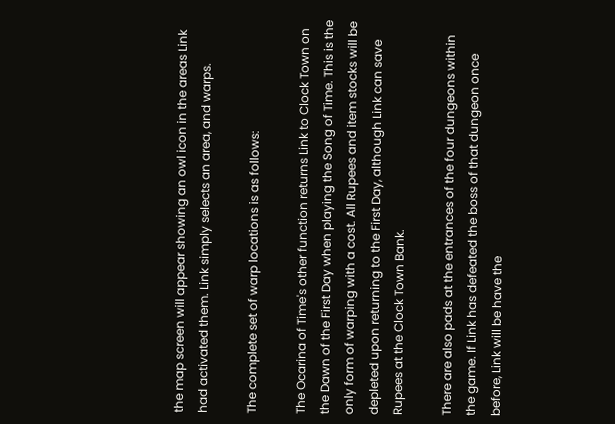the map screen will appear showing an owl icon in the areas Link had activated them. Link simply selects an area, and warps.

The complete set of warp locations is as follows:

The Ocarina of Time's other function returns Link to Clock Town on the Dawn of the First Day when playing the Song of Time. This is the only form of warping with a cost. All Rupees and item stocks will be depleted upon returning to the First Day, although Link can save Rupees at the Clock Town Bank.

There are also pads at the entrances of the four dungeons within the game. If Link has defeated the boss of that dungeon once before, Link will be have the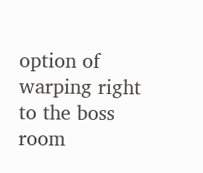option of warping right to the boss room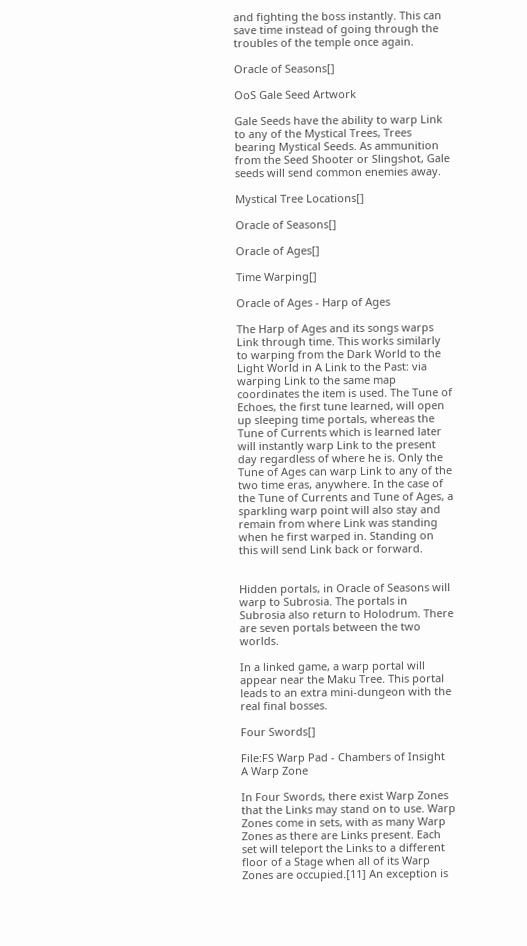and fighting the boss instantly. This can save time instead of going through the troubles of the temple once again.

Oracle of Seasons[]

OoS Gale Seed Artwork

Gale Seeds have the ability to warp Link to any of the Mystical Trees, Trees bearing Mystical Seeds. As ammunition from the Seed Shooter or Slingshot, Gale seeds will send common enemies away.

Mystical Tree Locations[]

Oracle of Seasons[]

Oracle of Ages[]

Time Warping[]

Oracle of Ages - Harp of Ages

The Harp of Ages and its songs warps Link through time. This works similarly to warping from the Dark World to the Light World in A Link to the Past: via warping Link to the same map coordinates the item is used. The Tune of Echoes, the first tune learned, will open up sleeping time portals, whereas the Tune of Currents which is learned later will instantly warp Link to the present day regardless of where he is. Only the Tune of Ages can warp Link to any of the two time eras, anywhere. In the case of the Tune of Currents and Tune of Ages, a sparkling warp point will also stay and remain from where Link was standing when he first warped in. Standing on this will send Link back or forward.


Hidden portals, in Oracle of Seasons will warp to Subrosia. The portals in Subrosia also return to Holodrum. There are seven portals between the two worlds.

In a linked game, a warp portal will appear near the Maku Tree. This portal leads to an extra mini-dungeon with the real final bosses.

Four Swords[]

File:FS Warp Pad - Chambers of Insight
A Warp Zone

In Four Swords, there exist Warp Zones that the Links may stand on to use. Warp Zones come in sets, with as many Warp Zones as there are Links present. Each set will teleport the Links to a different floor of a Stage when all of its Warp Zones are occupied.[11] An exception is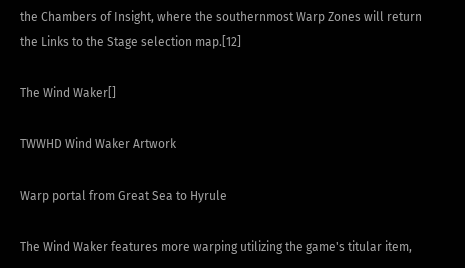the Chambers of Insight, where the southernmost Warp Zones will return the Links to the Stage selection map.[12]

The Wind Waker[]

TWWHD Wind Waker Artwork

Warp portal from Great Sea to Hyrule

The Wind Waker features more warping utilizing the game's titular item,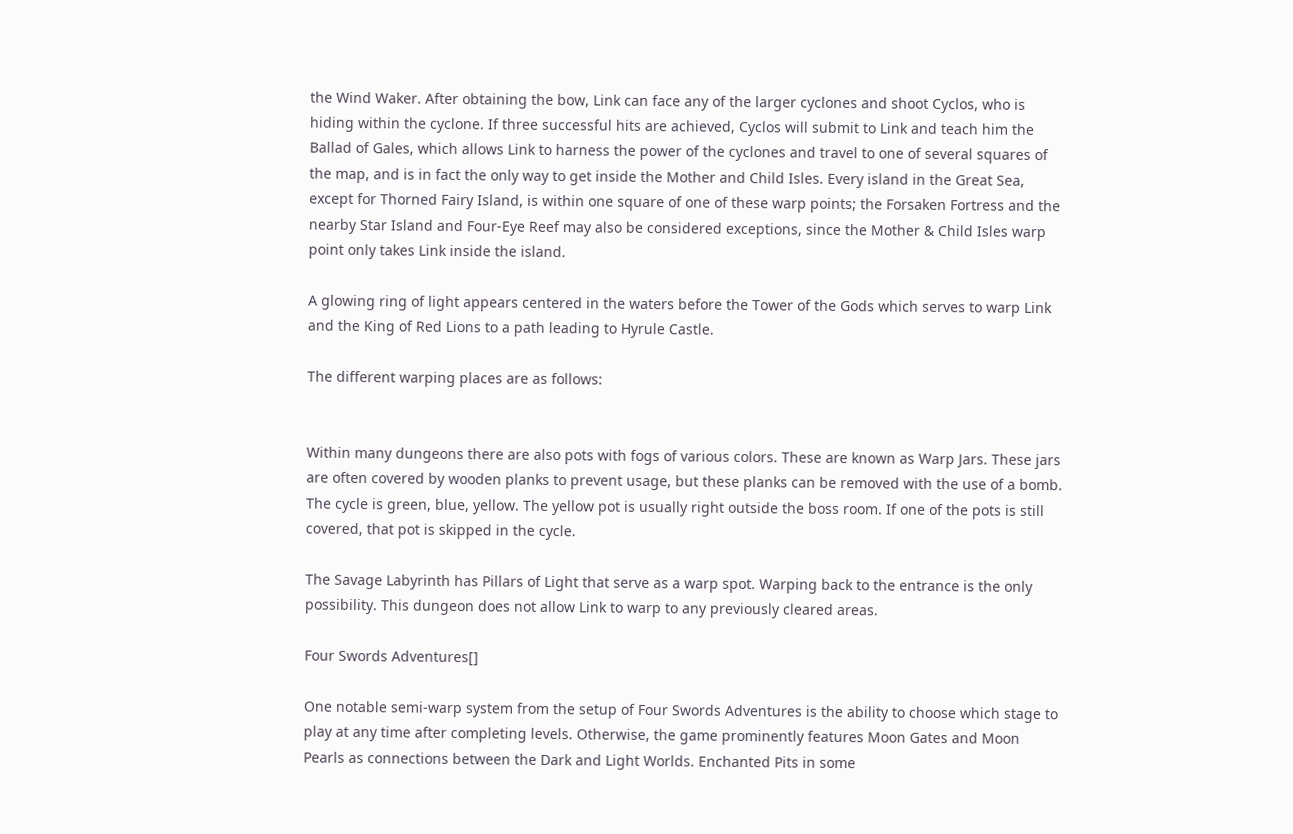the Wind Waker. After obtaining the bow, Link can face any of the larger cyclones and shoot Cyclos, who is hiding within the cyclone. If three successful hits are achieved, Cyclos will submit to Link and teach him the Ballad of Gales, which allows Link to harness the power of the cyclones and travel to one of several squares of the map, and is in fact the only way to get inside the Mother and Child Isles. Every island in the Great Sea, except for Thorned Fairy Island, is within one square of one of these warp points; the Forsaken Fortress and the nearby Star Island and Four-Eye Reef may also be considered exceptions, since the Mother & Child Isles warp point only takes Link inside the island.

A glowing ring of light appears centered in the waters before the Tower of the Gods which serves to warp Link and the King of Red Lions to a path leading to Hyrule Castle.

The different warping places are as follows:


Within many dungeons there are also pots with fogs of various colors. These are known as Warp Jars. These jars are often covered by wooden planks to prevent usage, but these planks can be removed with the use of a bomb. The cycle is green, blue, yellow. The yellow pot is usually right outside the boss room. If one of the pots is still covered, that pot is skipped in the cycle.

The Savage Labyrinth has Pillars of Light that serve as a warp spot. Warping back to the entrance is the only possibility. This dungeon does not allow Link to warp to any previously cleared areas.

Four Swords Adventures[]

One notable semi-warp system from the setup of Four Swords Adventures is the ability to choose which stage to play at any time after completing levels. Otherwise, the game prominently features Moon Gates and Moon Pearls as connections between the Dark and Light Worlds. Enchanted Pits in some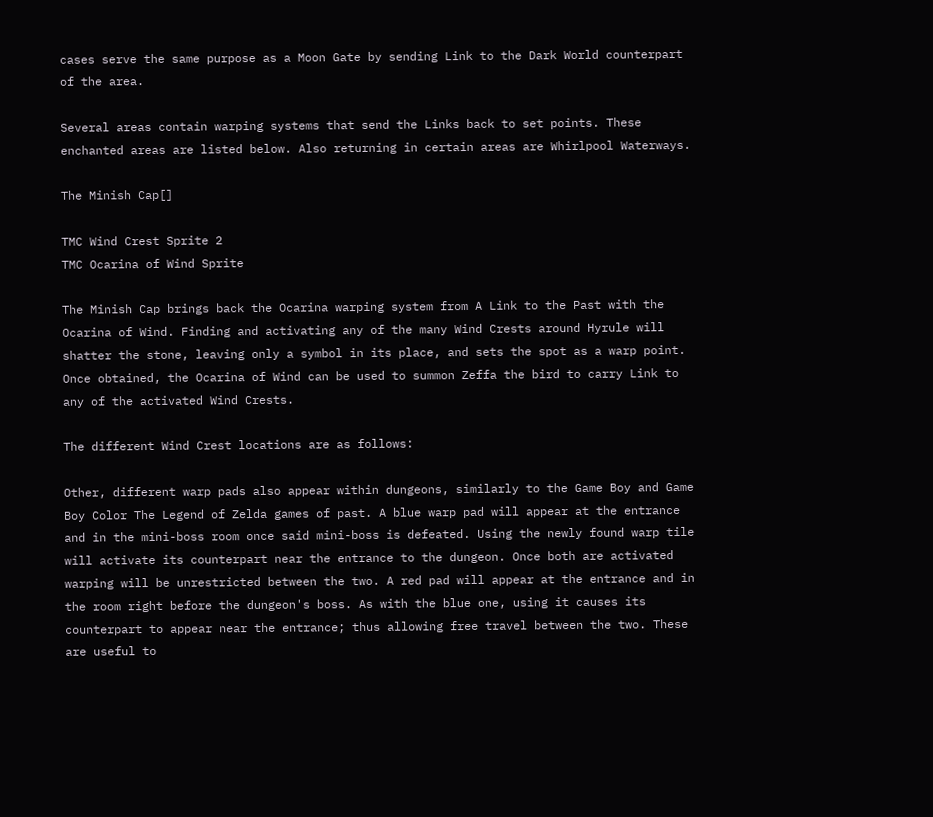cases serve the same purpose as a Moon Gate by sending Link to the Dark World counterpart of the area.

Several areas contain warping systems that send the Links back to set points. These enchanted areas are listed below. Also returning in certain areas are Whirlpool Waterways.

The Minish Cap[]

TMC Wind Crest Sprite 2
TMC Ocarina of Wind Sprite

The Minish Cap brings back the Ocarina warping system from A Link to the Past with the Ocarina of Wind. Finding and activating any of the many Wind Crests around Hyrule will shatter the stone, leaving only a symbol in its place, and sets the spot as a warp point. Once obtained, the Ocarina of Wind can be used to summon Zeffa the bird to carry Link to any of the activated Wind Crests.

The different Wind Crest locations are as follows:

Other, different warp pads also appear within dungeons, similarly to the Game Boy and Game Boy Color The Legend of Zelda games of past. A blue warp pad will appear at the entrance and in the mini-boss room once said mini-boss is defeated. Using the newly found warp tile will activate its counterpart near the entrance to the dungeon. Once both are activated warping will be unrestricted between the two. A red pad will appear at the entrance and in the room right before the dungeon's boss. As with the blue one, using it causes its counterpart to appear near the entrance; thus allowing free travel between the two. These are useful to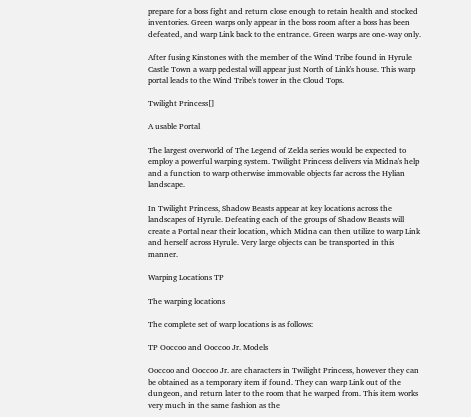prepare for a boss fight and return close enough to retain health and stocked inventories. Green warps only appear in the boss room after a boss has been defeated, and warp Link back to the entrance. Green warps are one-way only.

After fusing Kinstones with the member of the Wind Tribe found in Hyrule Castle Town a warp pedestal will appear just North of Link's house. This warp portal leads to the Wind Tribe's tower in the Cloud Tops.

Twilight Princess[]

A usable Portal

The largest overworld of The Legend of Zelda series would be expected to employ a powerful warping system. Twilight Princess delivers via Midna's help and a function to warp otherwise immovable objects far across the Hylian landscape.

In Twilight Princess, Shadow Beasts appear at key locations across the landscapes of Hyrule. Defeating each of the groups of Shadow Beasts will create a Portal near their location, which Midna can then utilize to warp Link and herself across Hyrule. Very large objects can be transported in this manner.

Warping Locations TP

The warping locations

The complete set of warp locations is as follows:

TP Ooccoo and Ooccoo Jr. Models

Ooccoo and Ooccoo Jr. are characters in Twilight Princess, however they can be obtained as a temporary item if found. They can warp Link out of the dungeon, and return later to the room that he warped from. This item works very much in the same fashion as the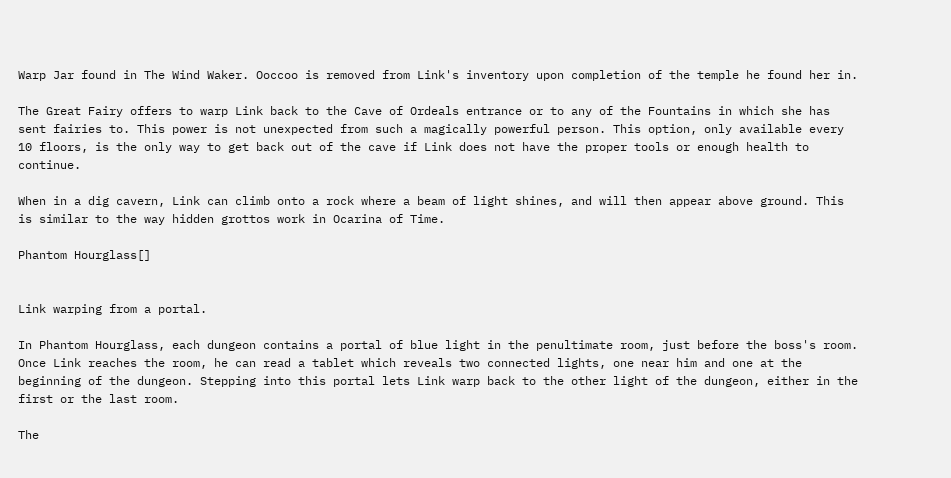Warp Jar found in The Wind Waker. Ooccoo is removed from Link's inventory upon completion of the temple he found her in.

The Great Fairy offers to warp Link back to the Cave of Ordeals entrance or to any of the Fountains in which she has sent fairies to. This power is not unexpected from such a magically powerful person. This option, only available every 10 floors, is the only way to get back out of the cave if Link does not have the proper tools or enough health to continue.

When in a dig cavern, Link can climb onto a rock where a beam of light shines, and will then appear above ground. This is similar to the way hidden grottos work in Ocarina of Time.

Phantom Hourglass[]


Link warping from a portal.

In Phantom Hourglass, each dungeon contains a portal of blue light in the penultimate room, just before the boss's room. Once Link reaches the room, he can read a tablet which reveals two connected lights, one near him and one at the beginning of the dungeon. Stepping into this portal lets Link warp back to the other light of the dungeon, either in the first or the last room.

The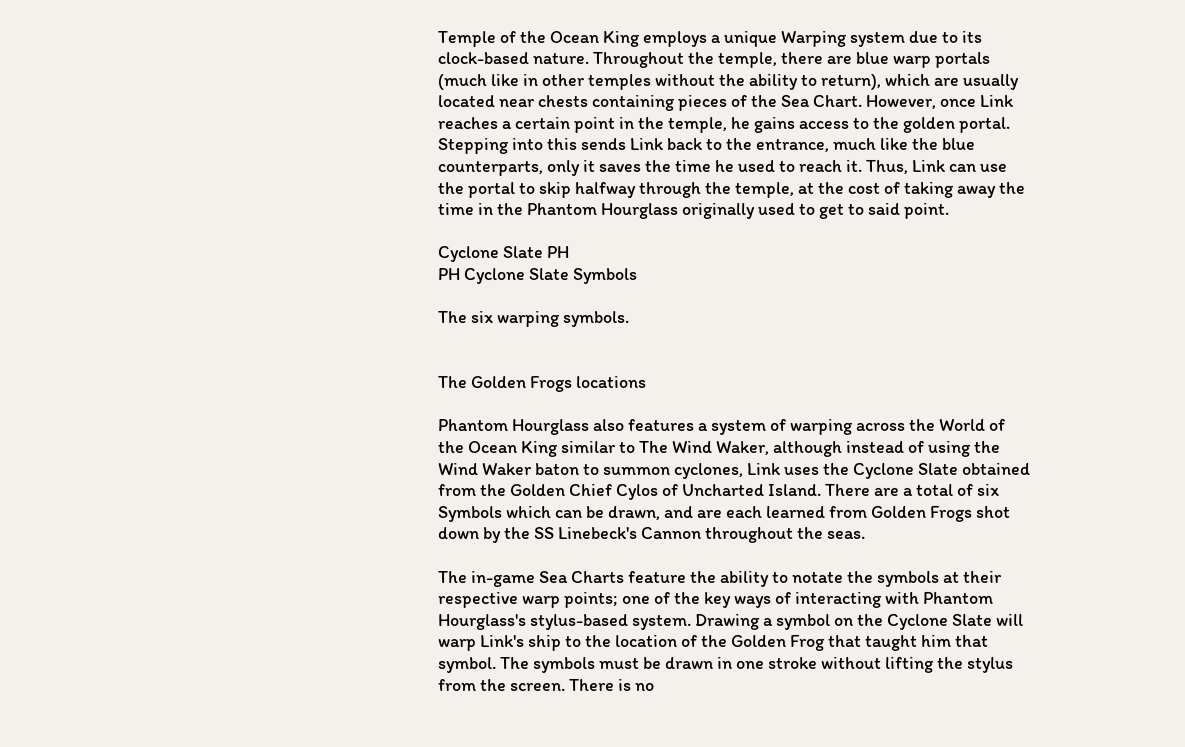Temple of the Ocean King employs a unique Warping system due to its clock-based nature. Throughout the temple, there are blue warp portals (much like in other temples without the ability to return), which are usually located near chests containing pieces of the Sea Chart. However, once Link reaches a certain point in the temple, he gains access to the golden portal. Stepping into this sends Link back to the entrance, much like the blue counterparts, only it saves the time he used to reach it. Thus, Link can use the portal to skip halfway through the temple, at the cost of taking away the time in the Phantom Hourglass originally used to get to said point.

Cyclone Slate PH
PH Cyclone Slate Symbols

The six warping symbols.


The Golden Frogs locations

Phantom Hourglass also features a system of warping across the World of the Ocean King similar to The Wind Waker, although instead of using the Wind Waker baton to summon cyclones, Link uses the Cyclone Slate obtained from the Golden Chief Cylos of Uncharted Island. There are a total of six Symbols which can be drawn, and are each learned from Golden Frogs shot down by the SS Linebeck's Cannon throughout the seas.

The in-game Sea Charts feature the ability to notate the symbols at their respective warp points; one of the key ways of interacting with Phantom Hourglass's stylus-based system. Drawing a symbol on the Cyclone Slate will warp Link's ship to the location of the Golden Frog that taught him that symbol. The symbols must be drawn in one stroke without lifting the stylus from the screen. There is no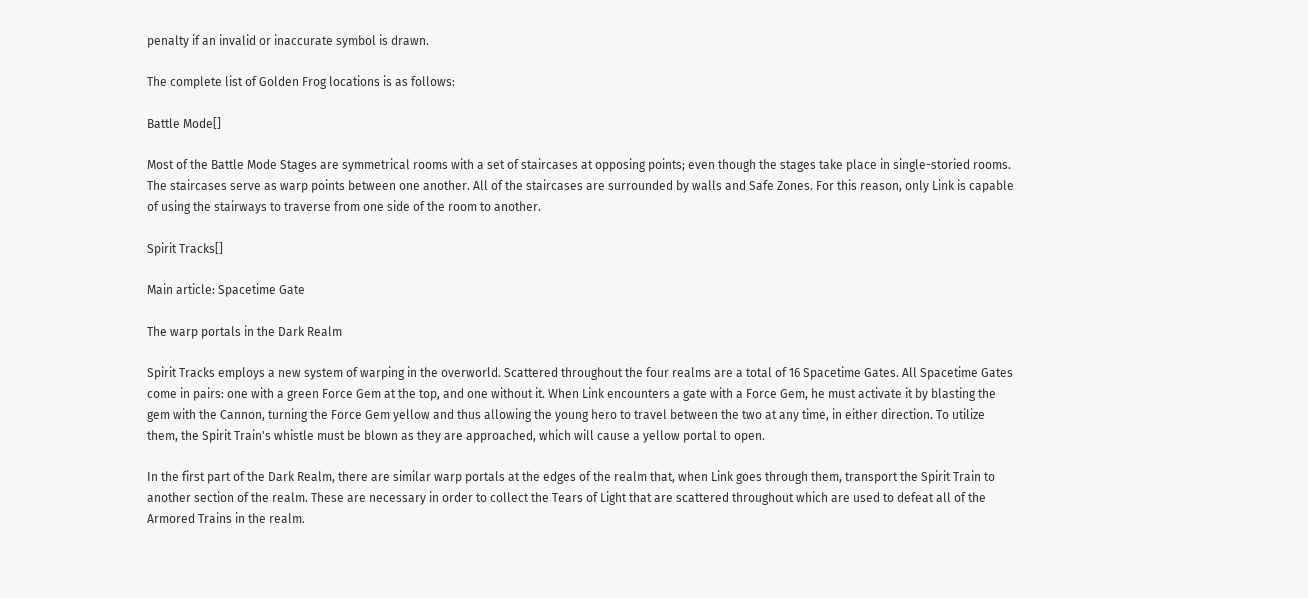penalty if an invalid or inaccurate symbol is drawn.

The complete list of Golden Frog locations is as follows:

Battle Mode[]

Most of the Battle Mode Stages are symmetrical rooms with a set of staircases at opposing points; even though the stages take place in single-storied rooms. The staircases serve as warp points between one another. All of the staircases are surrounded by walls and Safe Zones. For this reason, only Link is capable of using the stairways to traverse from one side of the room to another.

Spirit Tracks[]

Main article: Spacetime Gate

The warp portals in the Dark Realm

Spirit Tracks employs a new system of warping in the overworld. Scattered throughout the four realms are a total of 16 Spacetime Gates. All Spacetime Gates come in pairs: one with a green Force Gem at the top, and one without it. When Link encounters a gate with a Force Gem, he must activate it by blasting the gem with the Cannon, turning the Force Gem yellow and thus allowing the young hero to travel between the two at any time, in either direction. To utilize them, the Spirit Train's whistle must be blown as they are approached, which will cause a yellow portal to open.

In the first part of the Dark Realm, there are similar warp portals at the edges of the realm that, when Link goes through them, transport the Spirit Train to another section of the realm. These are necessary in order to collect the Tears of Light that are scattered throughout which are used to defeat all of the Armored Trains in the realm.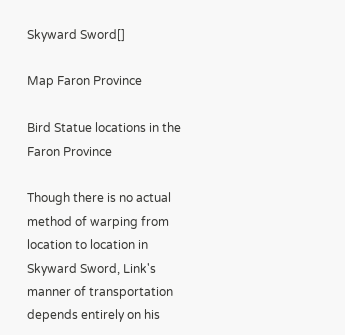Skyward Sword[]

Map Faron Province

Bird Statue locations in the Faron Province

Though there is no actual method of warping from location to location in Skyward Sword, Link's manner of transportation depends entirely on his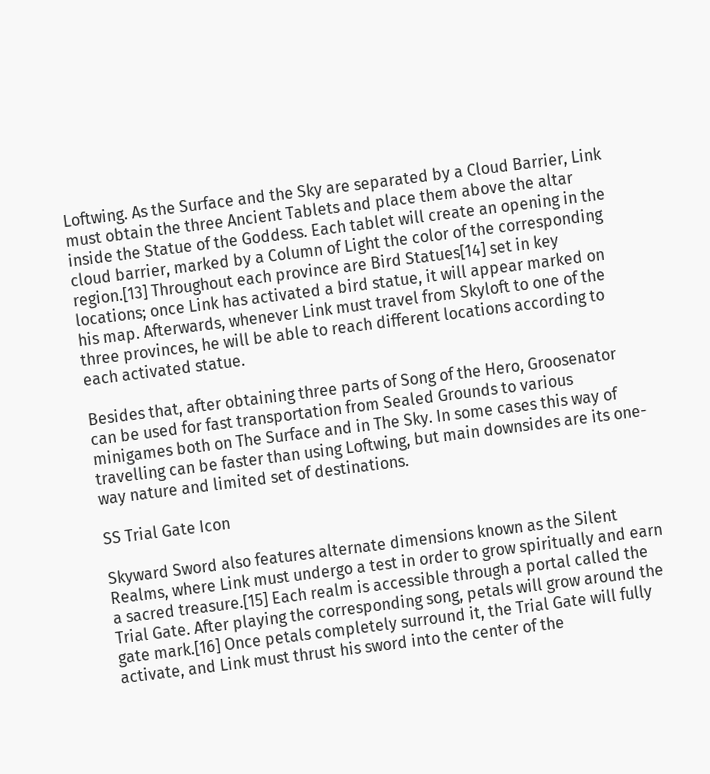Loftwing. As the Surface and the Sky are separated by a Cloud Barrier, Link must obtain the three Ancient Tablets and place them above the altar inside the Statue of the Goddess. Each tablet will create an opening in the cloud barrier, marked by a Column of Light the color of the corresponding region.[13] Throughout each province are Bird Statues[14] set in key locations; once Link has activated a bird statue, it will appear marked on his map. Afterwards, whenever Link must travel from Skyloft to one of the three provinces, he will be able to reach different locations according to each activated statue.

Besides that, after obtaining three parts of Song of the Hero, Groosenator can be used for fast transportation from Sealed Grounds to various minigames both on The Surface and in The Sky. In some cases this way of travelling can be faster than using Loftwing, but main downsides are its one-way nature and limited set of destinations.

SS Trial Gate Icon

Skyward Sword also features alternate dimensions known as the Silent Realms, where Link must undergo a test in order to grow spiritually and earn a sacred treasure.[15] Each realm is accessible through a portal called the Trial Gate. After playing the corresponding song, petals will grow around the gate mark.[16] Once petals completely surround it, the Trial Gate will fully activate, and Link must thrust his sword into the center of the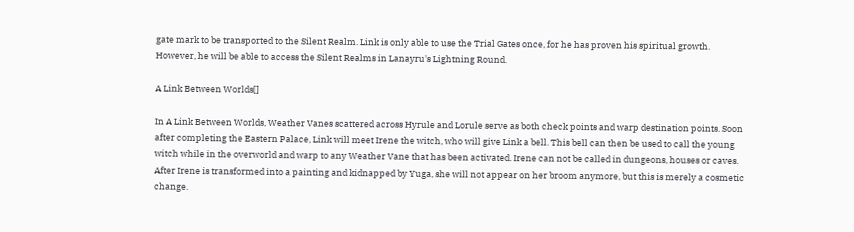gate mark to be transported to the Silent Realm. Link is only able to use the Trial Gates once, for he has proven his spiritual growth. However, he will be able to access the Silent Realms in Lanayru's Lightning Round.

A Link Between Worlds[]

In A Link Between Worlds, Weather Vanes scattered across Hyrule and Lorule serve as both check points and warp destination points. Soon after completing the Eastern Palace, Link will meet Irene the witch, who will give Link a bell. This bell can then be used to call the young witch while in the overworld and warp to any Weather Vane that has been activated. Irene can not be called in dungeons, houses or caves. After Irene is transformed into a painting and kidnapped by Yuga, she will not appear on her broom anymore, but this is merely a cosmetic change.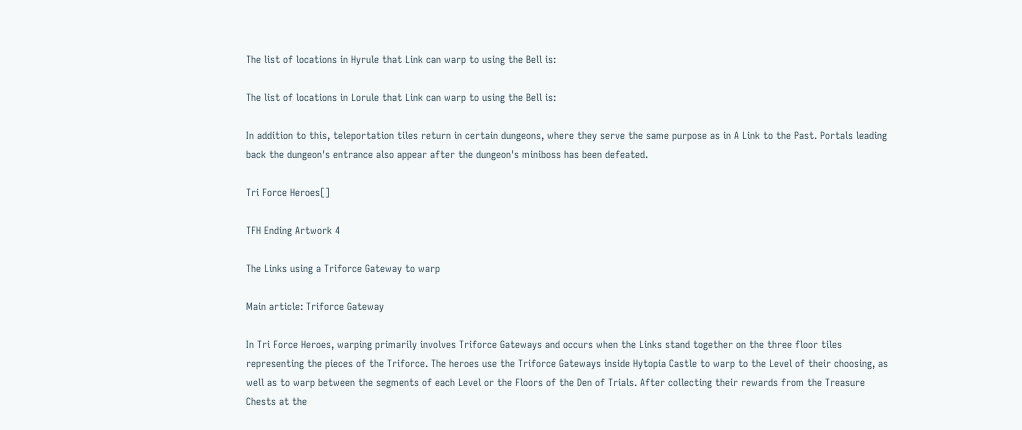The list of locations in Hyrule that Link can warp to using the Bell is:

The list of locations in Lorule that Link can warp to using the Bell is:

In addition to this, teleportation tiles return in certain dungeons, where they serve the same purpose as in A Link to the Past. Portals leading back the dungeon's entrance also appear after the dungeon's miniboss has been defeated.

Tri Force Heroes[]

TFH Ending Artwork 4

The Links using a Triforce Gateway to warp

Main article: Triforce Gateway

In Tri Force Heroes, warping primarily involves Triforce Gateways and occurs when the Links stand together on the three floor tiles representing the pieces of the Triforce. The heroes use the Triforce Gateways inside Hytopia Castle to warp to the Level of their choosing, as well as to warp between the segments of each Level or the Floors of the Den of Trials. After collecting their rewards from the Treasure Chests at the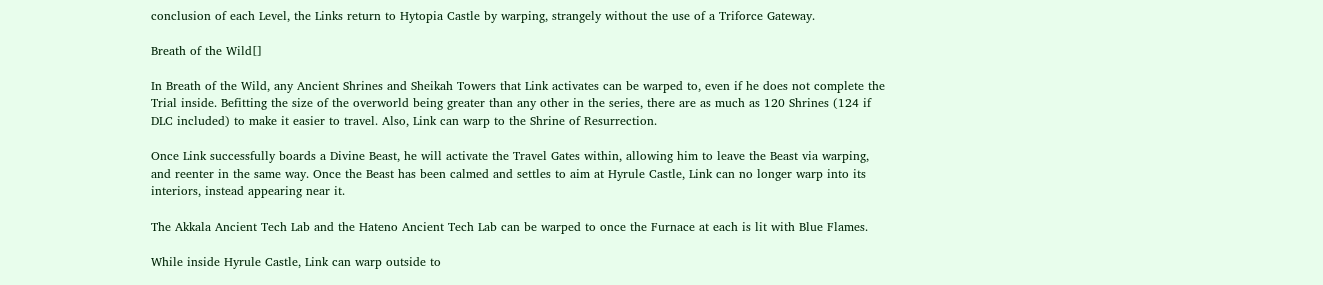conclusion of each Level, the Links return to Hytopia Castle by warping, strangely without the use of a Triforce Gateway.

Breath of the Wild[]

In Breath of the Wild, any Ancient Shrines and Sheikah Towers that Link activates can be warped to, even if he does not complete the Trial inside. Befitting the size of the overworld being greater than any other in the series, there are as much as 120 Shrines (124 if DLC included) to make it easier to travel. Also, Link can warp to the Shrine of Resurrection.

Once Link successfully boards a Divine Beast, he will activate the Travel Gates within, allowing him to leave the Beast via warping, and reenter in the same way. Once the Beast has been calmed and settles to aim at Hyrule Castle, Link can no longer warp into its interiors, instead appearing near it.

The Akkala Ancient Tech Lab and the Hateno Ancient Tech Lab can be warped to once the Furnace at each is lit with Blue Flames.

While inside Hyrule Castle, Link can warp outside to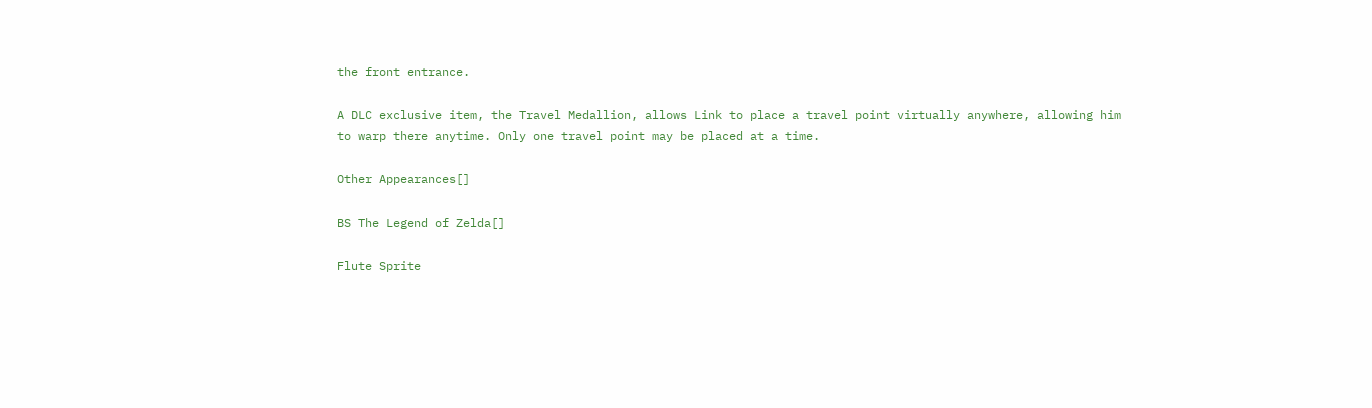the front entrance.

A DLC exclusive item, the Travel Medallion, allows Link to place a travel point virtually anywhere, allowing him to warp there anytime. Only one travel point may be placed at a time.

Other Appearances[]

BS The Legend of Zelda[]

Flute Sprite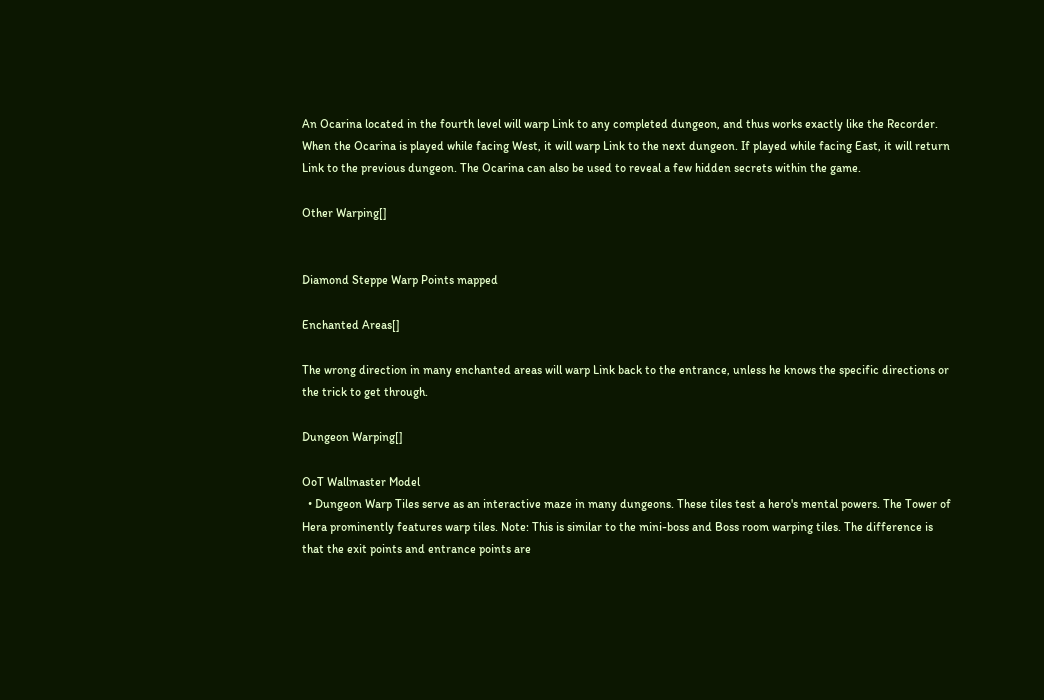An Ocarina located in the fourth level will warp Link to any completed dungeon, and thus works exactly like the Recorder. When the Ocarina is played while facing West, it will warp Link to the next dungeon. If played while facing East, it will return Link to the previous dungeon. The Ocarina can also be used to reveal a few hidden secrets within the game.

Other Warping[]


Diamond Steppe Warp Points mapped

Enchanted Areas[]

The wrong direction in many enchanted areas will warp Link back to the entrance, unless he knows the specific directions or the trick to get through.

Dungeon Warping[]

OoT Wallmaster Model
  • Dungeon Warp Tiles serve as an interactive maze in many dungeons. These tiles test a hero's mental powers. The Tower of Hera prominently features warp tiles. Note: This is similar to the mini-boss and Boss room warping tiles. The difference is that the exit points and entrance points are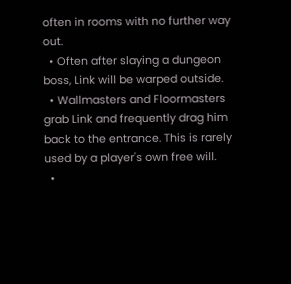often in rooms with no further way out.
  • Often after slaying a dungeon boss, Link will be warped outside.
  • Wallmasters and Floormasters grab Link and frequently drag him back to the entrance. This is rarely used by a player's own free will.
  •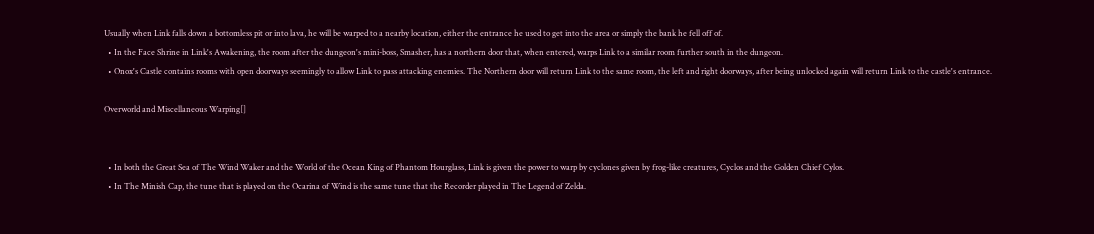Usually when Link falls down a bottomless pit or into lava, he will be warped to a nearby location, either the entrance he used to get into the area or simply the bank he fell off of.
  • In the Face Shrine in Link's Awakening, the room after the dungeon's mini-boss, Smasher, has a northern door that, when entered, warps Link to a similar room further south in the dungeon.
  • Onox's Castle contains rooms with open doorways seemingly to allow Link to pass attacking enemies. The Northern door will return Link to the same room, the left and right doorways, after being unlocked again will return Link to the castle's entrance.

Overworld and Miscellaneous Warping[]


  • In both the Great Sea of The Wind Waker and the World of the Ocean King of Phantom Hourglass, Link is given the power to warp by cyclones given by frog-like creatures, Cyclos and the Golden Chief Cylos.
  • In The Minish Cap, the tune that is played on the Ocarina of Wind is the same tune that the Recorder played in The Legend of Zelda.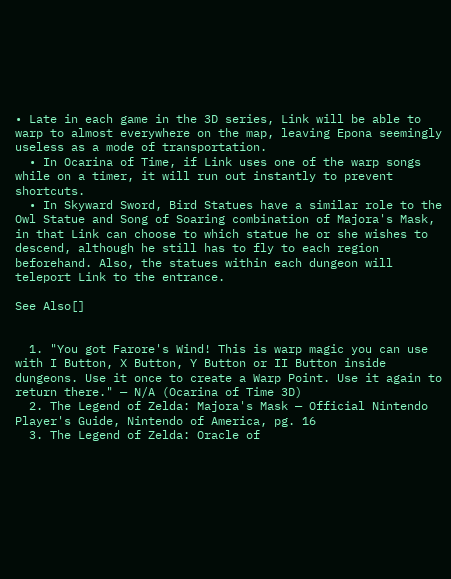• Late in each game in the 3D series, Link will be able to warp to almost everywhere on the map, leaving Epona seemingly useless as a mode of transportation.
  • In Ocarina of Time, if Link uses one of the warp songs while on a timer, it will run out instantly to prevent shortcuts.
  • In Skyward Sword, Bird Statues have a similar role to the Owl Statue and Song of Soaring combination of Majora's Mask, in that Link can choose to which statue he or she wishes to descend, although he still has to fly to each region beforehand. Also, the statues within each dungeon will teleport Link to the entrance.

See Also[]


  1. "You got Farore's Wind! This is warp magic you can use with I Button, X Button, Y Button or II Button inside dungeons. Use it once to create a Warp Point. Use it again to return there." — N/A (Ocarina of Time 3D)
  2. The Legend of Zelda: Majora's Mask — Official Nintendo Player's Guide, Nintendo of America, pg. 16
  3. The Legend of Zelda: Oracle of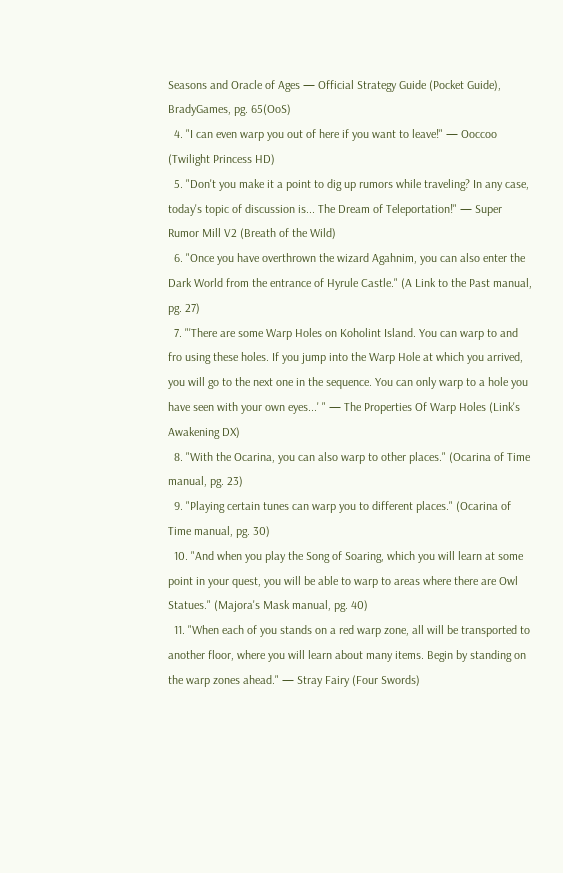Seasons and Oracle of Ages — Official Strategy Guide (Pocket Guide), BradyGames, pg. 65(OoS)
  4. "I can even warp you out of here if you want to leave!" — Ooccoo (Twilight Princess HD)
  5. "Don't you make it a point to dig up rumors while traveling? In any case, today's topic of discussion is... The Dream of Teleportation!" — Super Rumor Mill V2 (Breath of the Wild)
  6. "Once you have overthrown the wizard Agahnim, you can also enter the Dark World from the entrance of Hyrule Castle." (A Link to the Past manual, pg. 27)
  7. "'There are some Warp Holes on Koholint Island. You can warp to and fro using these holes. If you jump into the Warp Hole at which you arrived, you will go to the next one in the sequence. You can only warp to a hole you have seen with your own eyes...' " — The Properties Of Warp Holes (Link's Awakening DX)
  8. "With the Ocarina, you can also warp to other places." (Ocarina of Time manual, pg. 23)
  9. "Playing certain tunes can warp you to different places." (Ocarina of Time manual, pg. 30)
  10. "And when you play the Song of Soaring, which you will learn at some point in your quest, you will be able to warp to areas where there are Owl Statues." (Majora's Mask manual, pg. 40)
  11. "When each of you stands on a red warp zone, all will be transported to another floor, where you will learn about many items. Begin by standing on the warp zones ahead." — Stray Fairy (Four Swords)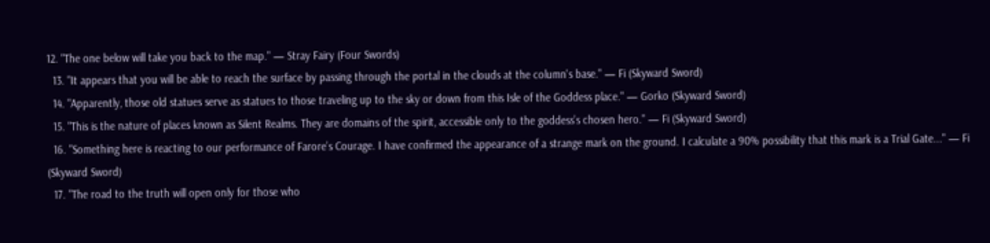12. "The one below will take you back to the map." — Stray Fairy (Four Swords)
  13. "It appears that you will be able to reach the surface by passing through the portal in the clouds at the column's base." — Fi (Skyward Sword)
  14. "Apparently, those old statues serve as statues to those traveling up to the sky or down from this Isle of the Goddess place." — Gorko (Skyward Sword)
  15. "This is the nature of places known as Silent Realms. They are domains of the spirit, accessible only to the goddess’s chosen hero." — Fi (Skyward Sword)
  16. "Something here is reacting to our performance of Farore’s Courage. I have confirmed the appearance of a strange mark on the ground. I calculate a 90% possibility that this mark is a Trial Gate..." — Fi (Skyward Sword)
  17. "The road to the truth will open only for those who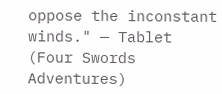oppose the inconstant winds." — Tablet (Four Swords Adventures)